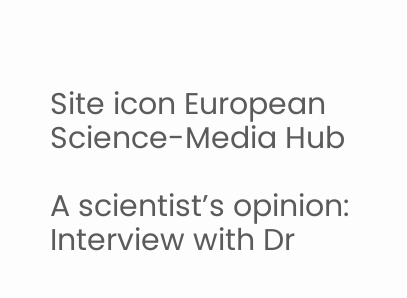Site icon European Science-Media Hub

A scientist’s opinion: Interview with Dr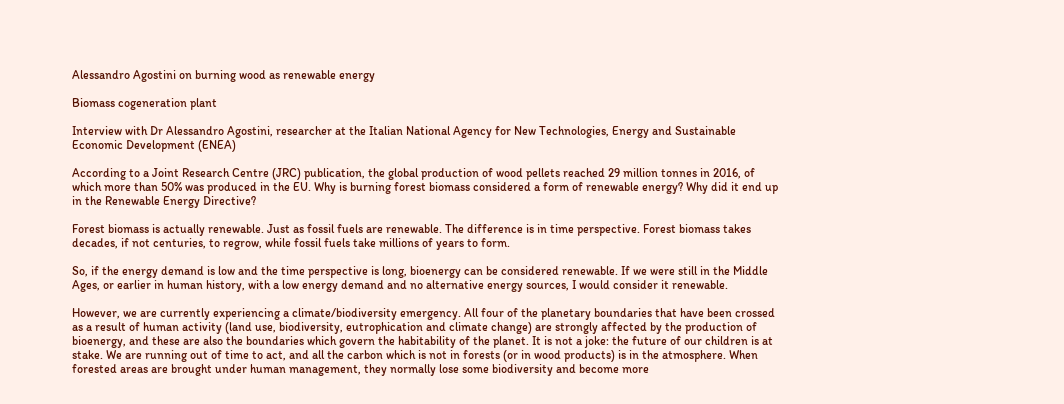Alessandro Agostini on burning wood as renewable energy

Biomass cogeneration plant

Interview with Dr Alessandro Agostini, researcher at the Italian National Agency for New Technologies, Energy and Sustainable Economic Development (ENEA)

According to a Joint Research Centre (JRC) publication, the global production of wood pellets reached 29 million tonnes in 2016, of which more than 50% was produced in the EU. Why is burning forest biomass considered a form of renewable energy? Why did it end up in the Renewable Energy Directive?

Forest biomass is actually renewable. Just as fossil fuels are renewable. The difference is in time perspective. Forest biomass takes decades, if not centuries, to regrow, while fossil fuels take millions of years to form.

So, if the energy demand is low and the time perspective is long, bioenergy can be considered renewable. If we were still in the Middle Ages, or earlier in human history, with a low energy demand and no alternative energy sources, I would consider it renewable.

However, we are currently experiencing a climate/biodiversity emergency. All four of the planetary boundaries that have been crossed as a result of human activity (land use, biodiversity, eutrophication and climate change) are strongly affected by the production of bioenergy, and these are also the boundaries which govern the habitability of the planet. It is not a joke: the future of our children is at stake. We are running out of time to act, and all the carbon which is not in forests (or in wood products) is in the atmosphere. When forested areas are brought under human management, they normally lose some biodiversity and become more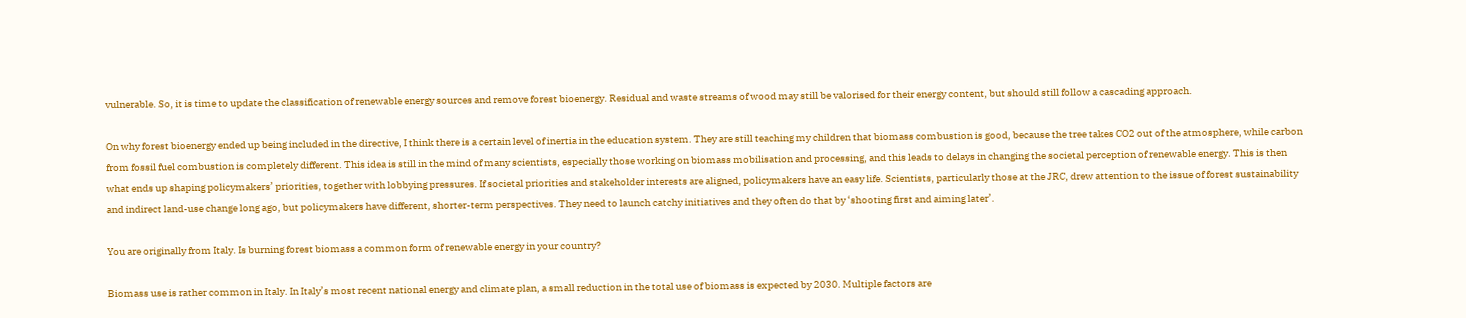vulnerable. So, it is time to update the classification of renewable energy sources and remove forest bioenergy. Residual and waste streams of wood may still be valorised for their energy content, but should still follow a cascading approach.

On why forest bioenergy ended up being included in the directive, I think there is a certain level of inertia in the education system. They are still teaching my children that biomass combustion is good, because the tree takes CO2 out of the atmosphere, while carbon from fossil fuel combustion is completely different. This idea is still in the mind of many scientists, especially those working on biomass mobilisation and processing, and this leads to delays in changing the societal perception of renewable energy. This is then what ends up shaping policymakers’ priorities, together with lobbying pressures. If societal priorities and stakeholder interests are aligned, policymakers have an easy life. Scientists, particularly those at the JRC, drew attention to the issue of forest sustainability and indirect land-use change long ago, but policymakers have different, shorter-term perspectives. They need to launch catchy initiatives and they often do that by ‘shooting first and aiming later’.

You are originally from Italy. Is burning forest biomass a common form of renewable energy in your country?

Biomass use is rather common in Italy. In Italy’s most recent national energy and climate plan, a small reduction in the total use of biomass is expected by 2030. Multiple factors are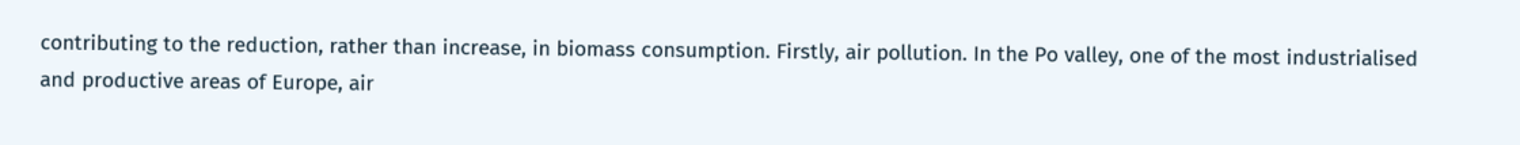contributing to the reduction, rather than increase, in biomass consumption. Firstly, air pollution. In the Po valley, one of the most industrialised and productive areas of Europe, air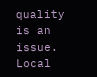quality is an issue. Local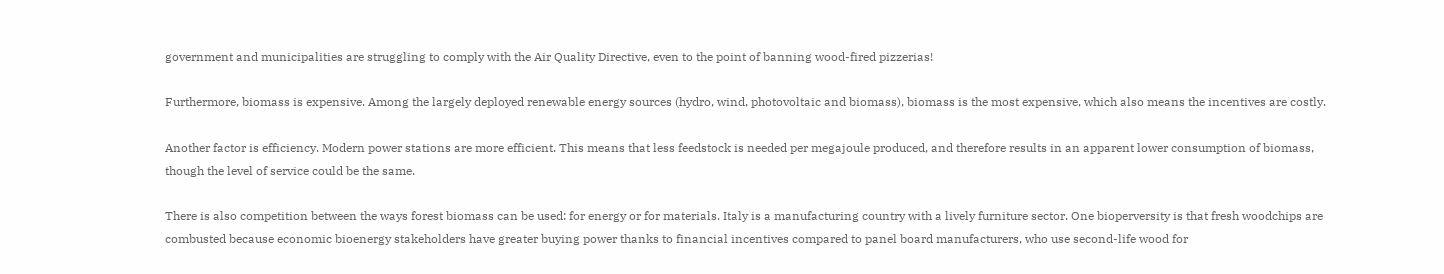government and municipalities are struggling to comply with the Air Quality Directive, even to the point of banning wood-fired pizzerias!

Furthermore, biomass is expensive. Among the largely deployed renewable energy sources (hydro, wind, photovoltaic and biomass), biomass is the most expensive, which also means the incentives are costly.

Another factor is efficiency. Modern power stations are more efficient. This means that less feedstock is needed per megajoule produced, and therefore results in an apparent lower consumption of biomass, though the level of service could be the same.

There is also competition between the ways forest biomass can be used: for energy or for materials. Italy is a manufacturing country with a lively furniture sector. One bioperversity is that fresh woodchips are combusted because economic bioenergy stakeholders have greater buying power thanks to financial incentives compared to panel board manufacturers, who use second-life wood for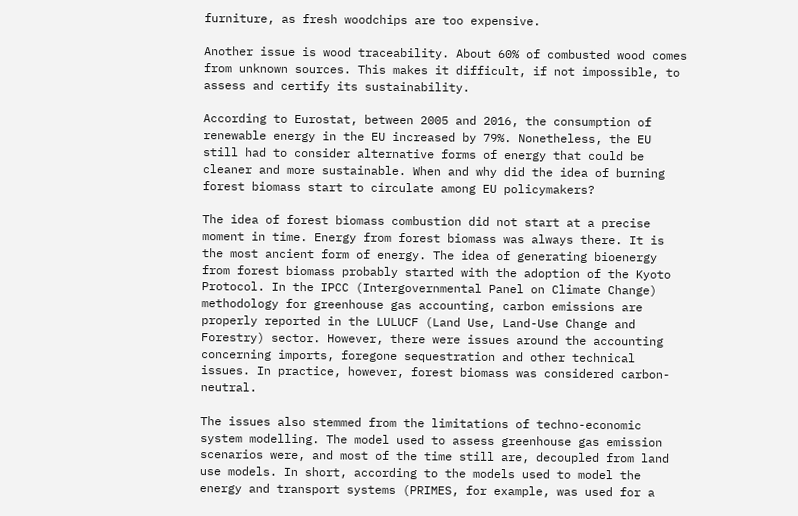furniture, as fresh woodchips are too expensive.

Another issue is wood traceability. About 60% of combusted wood comes from unknown sources. This makes it difficult, if not impossible, to assess and certify its sustainability.

According to Eurostat, between 2005 and 2016, the consumption of renewable energy in the EU increased by 79%. Nonetheless, the EU still had to consider alternative forms of energy that could be cleaner and more sustainable. When and why did the idea of burning forest biomass start to circulate among EU policymakers?

The idea of forest biomass combustion did not start at a precise moment in time. Energy from forest biomass was always there. It is the most ancient form of energy. The idea of generating bioenergy from forest biomass probably started with the adoption of the Kyoto Protocol. In the IPCC (Intergovernmental Panel on Climate Change) methodology for greenhouse gas accounting, carbon emissions are properly reported in the LULUCF (Land Use, Land-Use Change and Forestry) sector. However, there were issues around the accounting concerning imports, foregone sequestration and other technical issues. In practice, however, forest biomass was considered carbon-neutral.

The issues also stemmed from the limitations of techno-economic system modelling. The model used to assess greenhouse gas emission scenarios were, and most of the time still are, decoupled from land use models. In short, according to the models used to model the energy and transport systems (PRIMES, for example, was used for a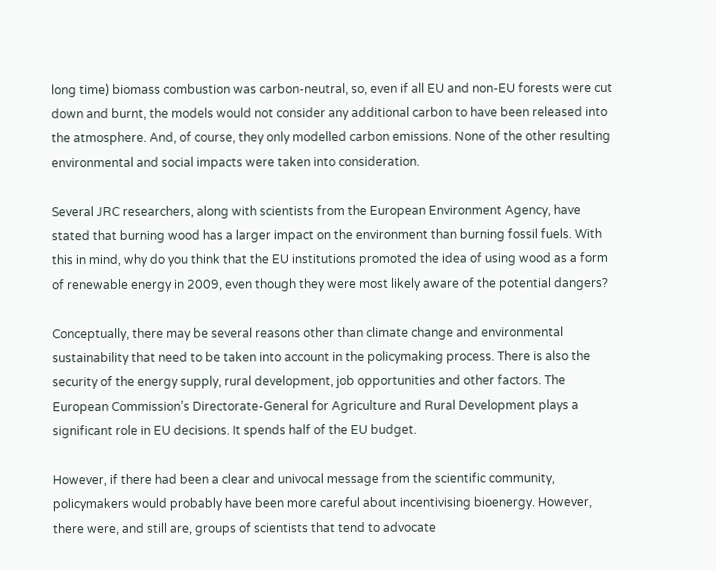long time) biomass combustion was carbon-neutral, so, even if all EU and non-EU forests were cut down and burnt, the models would not consider any additional carbon to have been released into the atmosphere. And, of course, they only modelled carbon emissions. None of the other resulting environmental and social impacts were taken into consideration.

Several JRC researchers, along with scientists from the European Environment Agency, have stated that burning wood has a larger impact on the environment than burning fossil fuels. With this in mind, why do you think that the EU institutions promoted the idea of using wood as a form of renewable energy in 2009, even though they were most likely aware of the potential dangers?

Conceptually, there may be several reasons other than climate change and environmental sustainability that need to be taken into account in the policymaking process. There is also the security of the energy supply, rural development, job opportunities and other factors. The European Commission’s Directorate-General for Agriculture and Rural Development plays a significant role in EU decisions. It spends half of the EU budget.

However, if there had been a clear and univocal message from the scientific community, policymakers would probably have been more careful about incentivising bioenergy. However, there were, and still are, groups of scientists that tend to advocate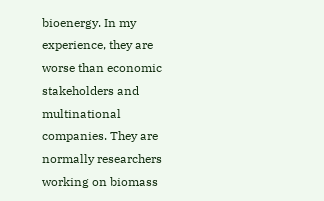bioenergy. In my experience, they are worse than economic stakeholders and multinational companies. They are normally researchers working on biomass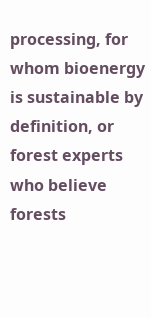processing, for whom bioenergy is sustainable by definition, or forest experts who believe forests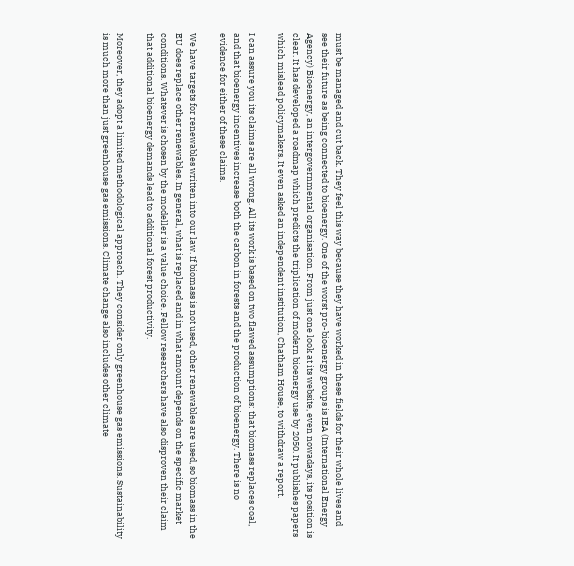must be managed and cut back. They feel this way because they have worked in these fields for their whole lives and see their future as being connected to bioenergy. One of the worst pro-bioenergy groups is IEA (International Energy Agency) Bioenergy, an intergovernmental organisation. From just one look at its website, even nowadays, its position is clear. It has developed a roadmap which predicts the triplication of modern bioenergy use by 2050. It publishes papers which mislead policymakers. It even asked an independent institution, Chatham House, to withdraw a report.

I can assure you its claims are all wrong. All its work is based on two flawed assumptions: that biomass replaces coal, and that bioenergy incentives increase both the carbon in forests and the production of bioenergy. There is no evidence for either of these claims.

We have targets for renewables written into our law. If biomass is not used, other renewables are used, so biomass in the EU does replace other renewables. In general, what is replaced and in what amount depends on the specific market conditions. Whatever is chosen by the modeller is a value choice. Fellow researchers have also disproven their claim that additional bioenergy demands lead to additional forest productivity.

Moreover, they adopt a limited methodological approach. They consider only greenhouse gas emissions. Sustainability is much more than just greenhouse gas emissions. Climate change also includes other climate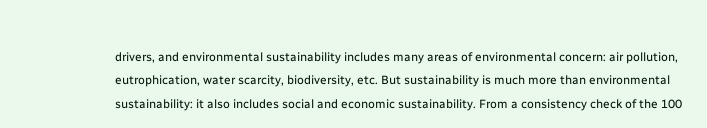drivers, and environmental sustainability includes many areas of environmental concern: air pollution, eutrophication, water scarcity, biodiversity, etc. But sustainability is much more than environmental sustainability: it also includes social and economic sustainability. From a consistency check of the 100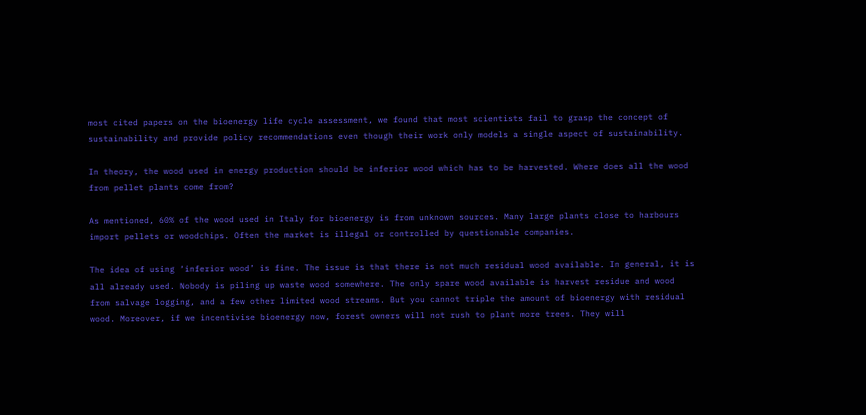most cited papers on the bioenergy life cycle assessment, we found that most scientists fail to grasp the concept of sustainability and provide policy recommendations even though their work only models a single aspect of sustainability.

In theory, the wood used in energy production should be inferior wood which has to be harvested. Where does all the wood from pellet plants come from?

As mentioned, 60% of the wood used in Italy for bioenergy is from unknown sources. Many large plants close to harbours import pellets or woodchips. Often the market is illegal or controlled by questionable companies.

The idea of using ‘inferior wood’ is fine. The issue is that there is not much residual wood available. In general, it is all already used. Nobody is piling up waste wood somewhere. The only spare wood available is harvest residue and wood from salvage logging, and a few other limited wood streams. But you cannot triple the amount of bioenergy with residual wood. Moreover, if we incentivise bioenergy now, forest owners will not rush to plant more trees. They will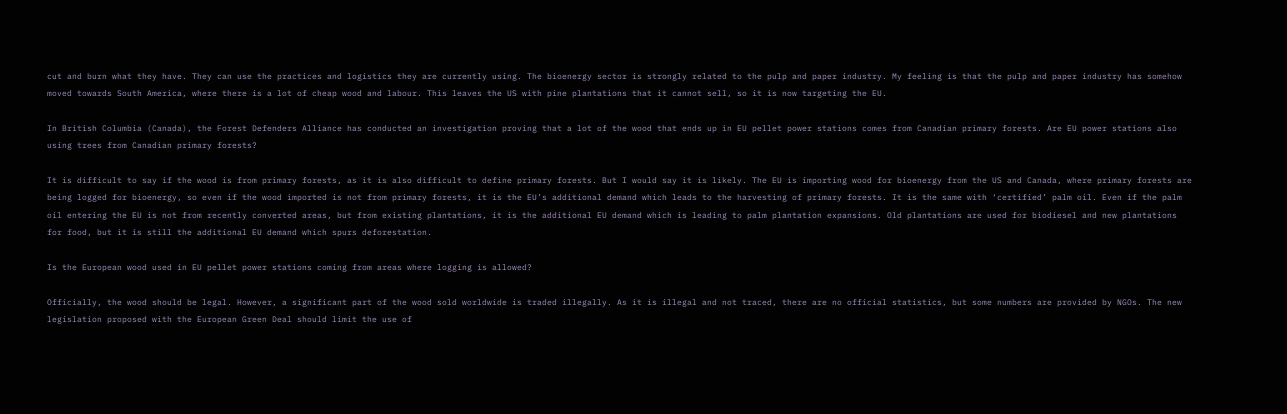cut and burn what they have. They can use the practices and logistics they are currently using. The bioenergy sector is strongly related to the pulp and paper industry. My feeling is that the pulp and paper industry has somehow moved towards South America, where there is a lot of cheap wood and labour. This leaves the US with pine plantations that it cannot sell, so it is now targeting the EU.

In British Columbia (Canada), the Forest Defenders Alliance has conducted an investigation proving that a lot of the wood that ends up in EU pellet power stations comes from Canadian primary forests. Are EU power stations also using trees from Canadian primary forests?

It is difficult to say if the wood is from primary forests, as it is also difficult to define primary forests. But I would say it is likely. The EU is importing wood for bioenergy from the US and Canada, where primary forests are being logged for bioenergy, so even if the wood imported is not from primary forests, it is the EU’s additional demand which leads to the harvesting of primary forests. It is the same with ‘certified’ palm oil. Even if the palm oil entering the EU is not from recently converted areas, but from existing plantations, it is the additional EU demand which is leading to palm plantation expansions. Old plantations are used for biodiesel and new plantations for food, but it is still the additional EU demand which spurs deforestation.

Is the European wood used in EU pellet power stations coming from areas where logging is allowed?

Officially, the wood should be legal. However, a significant part of the wood sold worldwide is traded illegally. As it is illegal and not traced, there are no official statistics, but some numbers are provided by NGOs. The new legislation proposed with the European Green Deal should limit the use of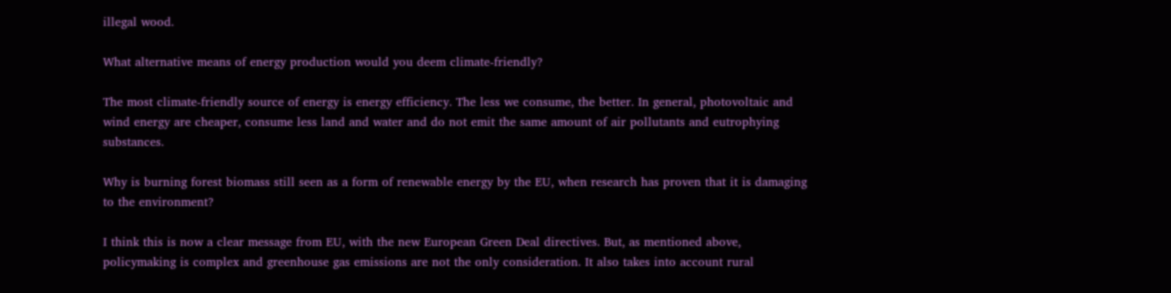illegal wood.

What alternative means of energy production would you deem climate-friendly?

The most climate-friendly source of energy is energy efficiency. The less we consume, the better. In general, photovoltaic and wind energy are cheaper, consume less land and water and do not emit the same amount of air pollutants and eutrophying substances.

Why is burning forest biomass still seen as a form of renewable energy by the EU, when research has proven that it is damaging to the environment?

I think this is now a clear message from EU, with the new European Green Deal directives. But, as mentioned above, policymaking is complex and greenhouse gas emissions are not the only consideration. It also takes into account rural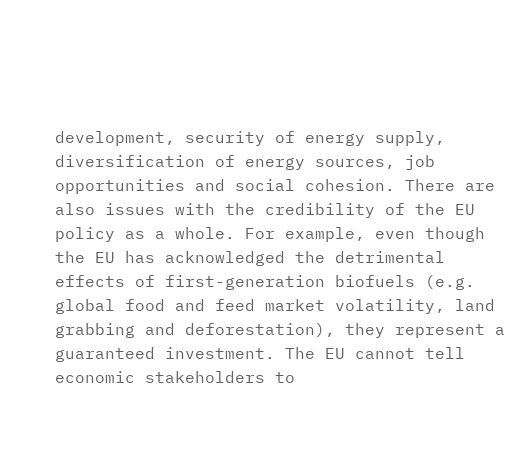development, security of energy supply, diversification of energy sources, job opportunities and social cohesion. There are also issues with the credibility of the EU policy as a whole. For example, even though the EU has acknowledged the detrimental effects of first-generation biofuels (e.g. global food and feed market volatility, land grabbing and deforestation), they represent a guaranteed investment. The EU cannot tell economic stakeholders to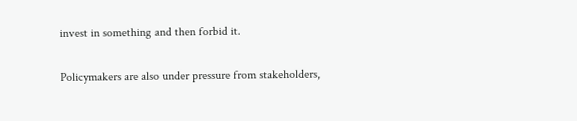invest in something and then forbid it.

Policymakers are also under pressure from stakeholders,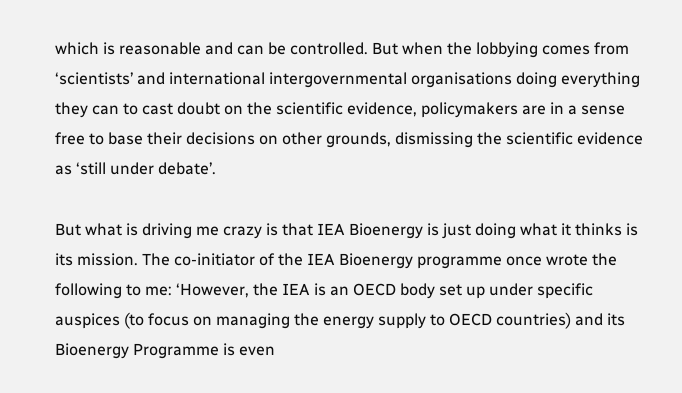which is reasonable and can be controlled. But when the lobbying comes from ‘scientists’ and international intergovernmental organisations doing everything they can to cast doubt on the scientific evidence, policymakers are in a sense free to base their decisions on other grounds, dismissing the scientific evidence as ‘still under debate’.

But what is driving me crazy is that IEA Bioenergy is just doing what it thinks is its mission. The co-initiator of the IEA Bioenergy programme once wrote the following to me: ‘However, the IEA is an OECD body set up under specific auspices (to focus on managing the energy supply to OECD countries) and its Bioenergy Programme is even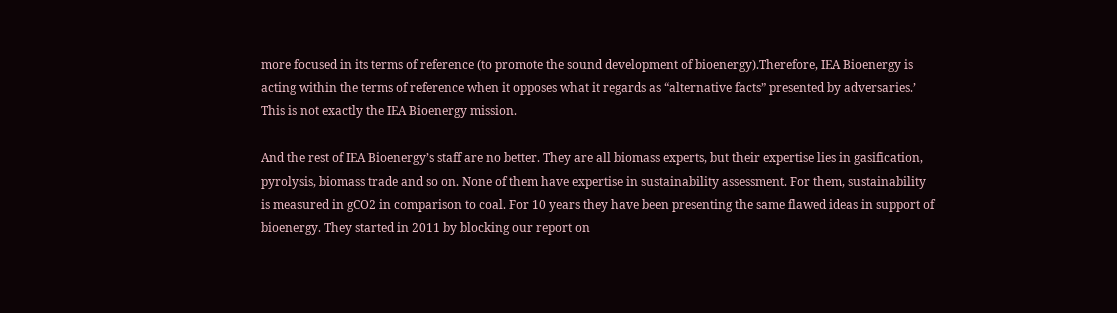more focused in its terms of reference (to promote the sound development of bioenergy).Therefore, IEA Bioenergy is acting within the terms of reference when it opposes what it regards as “alternative facts” presented by adversaries.’ This is not exactly the IEA Bioenergy mission.

And the rest of IEA Bioenergy’s staff are no better. They are all biomass experts, but their expertise lies in gasification, pyrolysis, biomass trade and so on. None of them have expertise in sustainability assessment. For them, sustainability is measured in gCO2 in comparison to coal. For 10 years they have been presenting the same flawed ideas in support of bioenergy. They started in 2011 by blocking our report on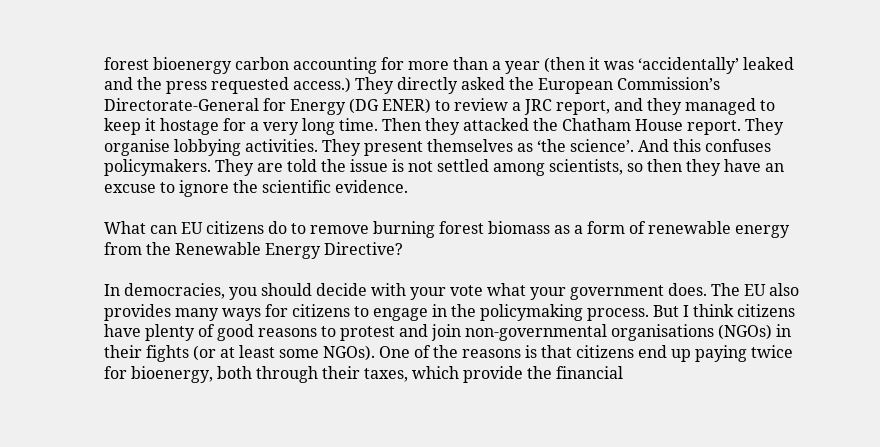forest bioenergy carbon accounting for more than a year (then it was ‘accidentally’ leaked and the press requested access.) They directly asked the European Commission’s Directorate-General for Energy (DG ENER) to review a JRC report, and they managed to keep it hostage for a very long time. Then they attacked the Chatham House report. They organise lobbying activities. They present themselves as ‘the science’. And this confuses policymakers. They are told the issue is not settled among scientists, so then they have an excuse to ignore the scientific evidence.

What can EU citizens do to remove burning forest biomass as a form of renewable energy from the Renewable Energy Directive?

In democracies, you should decide with your vote what your government does. The EU also provides many ways for citizens to engage in the policymaking process. But I think citizens have plenty of good reasons to protest and join non-governmental organisations (NGOs) in their fights (or at least some NGOs). One of the reasons is that citizens end up paying twice for bioenergy, both through their taxes, which provide the financial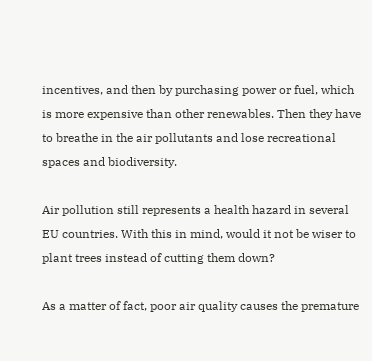incentives, and then by purchasing power or fuel, which is more expensive than other renewables. Then they have to breathe in the air pollutants and lose recreational spaces and biodiversity.

Air pollution still represents a health hazard in several EU countries. With this in mind, would it not be wiser to plant trees instead of cutting them down?

As a matter of fact, poor air quality causes the premature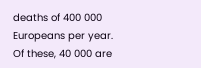deaths of 400 000 Europeans per year. Of these, 40 000 are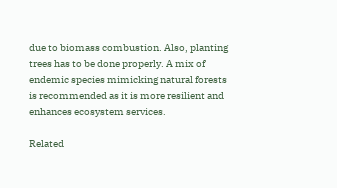due to biomass combustion. Also, planting trees has to be done properly. A mix of endemic species mimicking natural forests is recommended as it is more resilient and enhances ecosystem services.

Related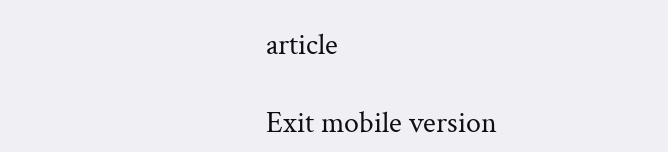article

Exit mobile version